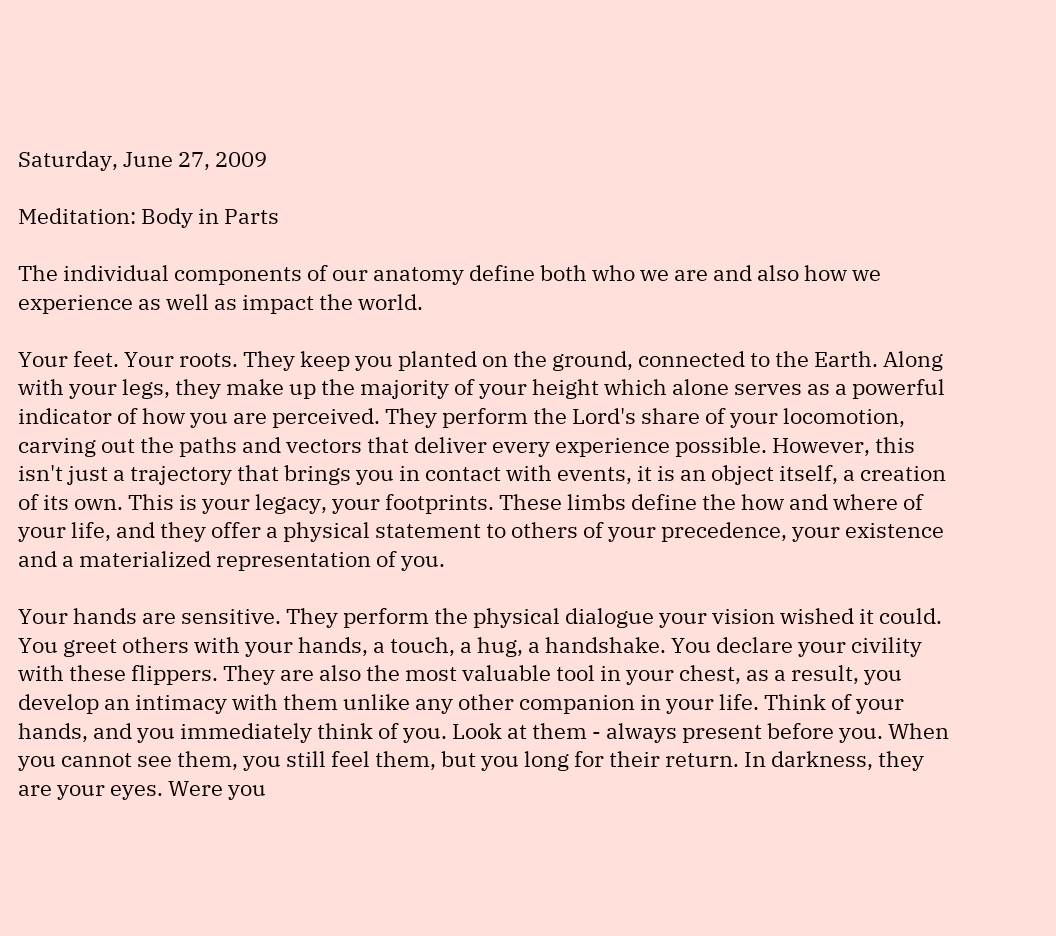Saturday, June 27, 2009

Meditation: Body in Parts

The individual components of our anatomy define both who we are and also how we experience as well as impact the world.

Your feet. Your roots. They keep you planted on the ground, connected to the Earth. Along with your legs, they make up the majority of your height which alone serves as a powerful indicator of how you are perceived. They perform the Lord's share of your locomotion, carving out the paths and vectors that deliver every experience possible. However, this isn't just a trajectory that brings you in contact with events, it is an object itself, a creation of its own. This is your legacy, your footprints. These limbs define the how and where of your life, and they offer a physical statement to others of your precedence, your existence and a materialized representation of you.

Your hands are sensitive. They perform the physical dialogue your vision wished it could. You greet others with your hands, a touch, a hug, a handshake. You declare your civility with these flippers. They are also the most valuable tool in your chest, as a result, you develop an intimacy with them unlike any other companion in your life. Think of your hands, and you immediately think of you. Look at them - always present before you. When you cannot see them, you still feel them, but you long for their return. In darkness, they are your eyes. Were you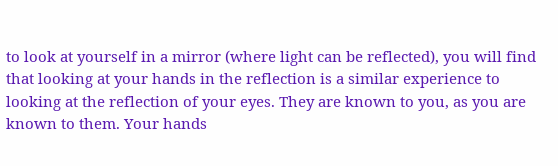to look at yourself in a mirror (where light can be reflected), you will find that looking at your hands in the reflection is a similar experience to looking at the reflection of your eyes. They are known to you, as you are known to them. Your hands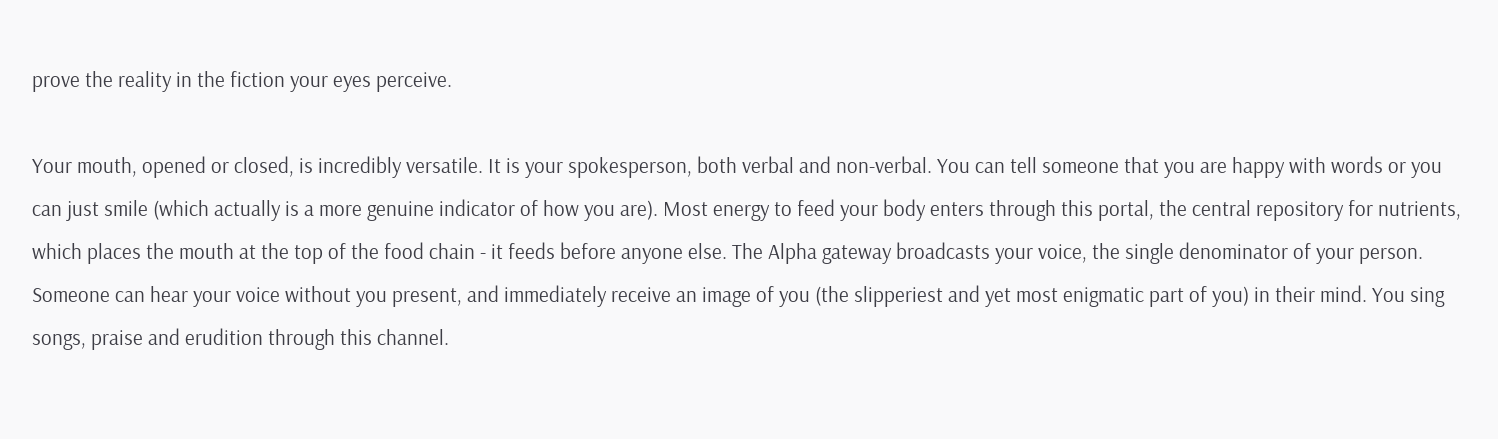prove the reality in the fiction your eyes perceive.

Your mouth, opened or closed, is incredibly versatile. It is your spokesperson, both verbal and non-verbal. You can tell someone that you are happy with words or you can just smile (which actually is a more genuine indicator of how you are). Most energy to feed your body enters through this portal, the central repository for nutrients, which places the mouth at the top of the food chain - it feeds before anyone else. The Alpha gateway broadcasts your voice, the single denominator of your person. Someone can hear your voice without you present, and immediately receive an image of you (the slipperiest and yet most enigmatic part of you) in their mind. You sing songs, praise and erudition through this channel.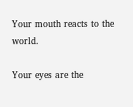Your mouth reacts to the world.

Your eyes are the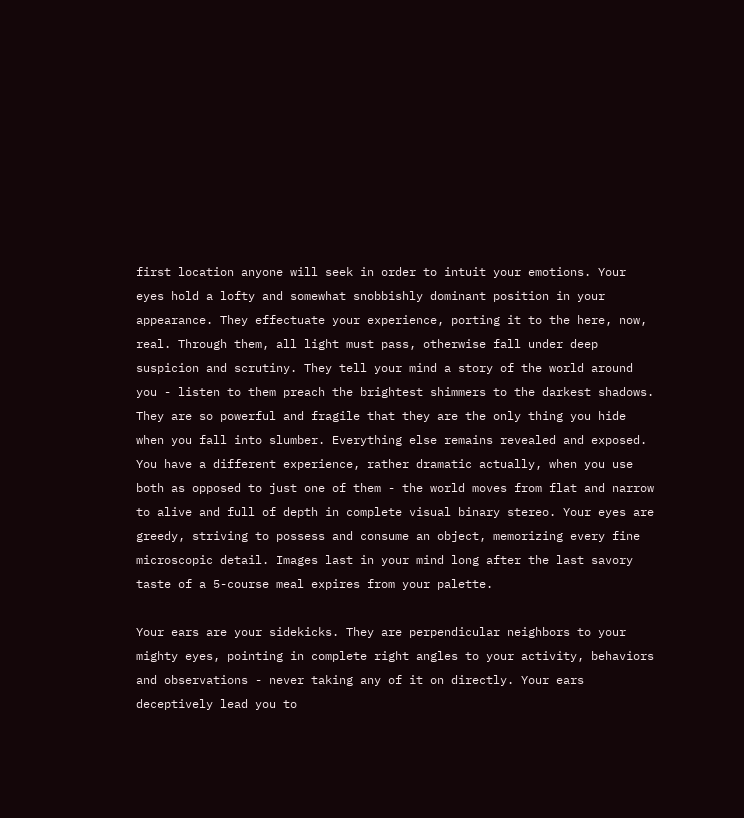first location anyone will seek in order to intuit your emotions. Your eyes hold a lofty and somewhat snobbishly dominant position in your appearance. They effectuate your experience, porting it to the here, now, real. Through them, all light must pass, otherwise fall under deep suspicion and scrutiny. They tell your mind a story of the world around you - listen to them preach the brightest shimmers to the darkest shadows. They are so powerful and fragile that they are the only thing you hide when you fall into slumber. Everything else remains revealed and exposed. You have a different experience, rather dramatic actually, when you use both as opposed to just one of them - the world moves from flat and narrow to alive and full of depth in complete visual binary stereo. Your eyes are greedy, striving to possess and consume an object, memorizing every fine microscopic detail. Images last in your mind long after the last savory taste of a 5-course meal expires from your palette.

Your ears are your sidekicks. They are perpendicular neighbors to your mighty eyes, pointing in complete right angles to your activity, behaviors and observations - never taking any of it on directly. Your ears deceptively lead you to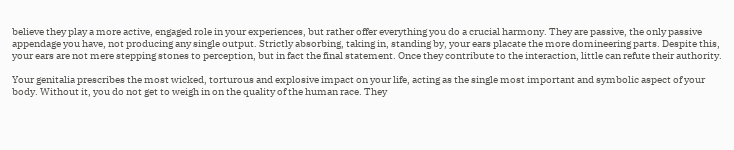believe they play a more active, engaged role in your experiences, but rather offer everything you do a crucial harmony. They are passive, the only passive appendage you have, not producing any single output. Strictly absorbing, taking in, standing by, your ears placate the more domineering parts. Despite this, your ears are not mere stepping stones to perception, but in fact the final statement. Once they contribute to the interaction, little can refute their authority.

Your genitalia prescribes the most wicked, torturous and explosive impact on your life, acting as the single most important and symbolic aspect of your body. Without it, you do not get to weigh in on the quality of the human race. They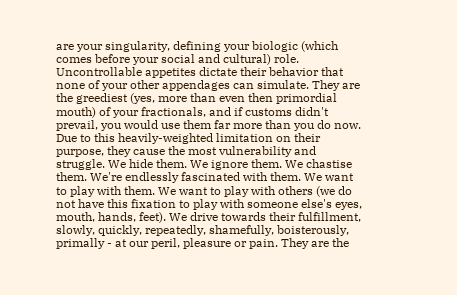are your singularity, defining your biologic (which comes before your social and cultural) role. Uncontrollable appetites dictate their behavior that none of your other appendages can simulate. They are the greediest (yes, more than even then primordial mouth) of your fractionals, and if customs didn't prevail, you would use them far more than you do now. Due to this heavily-weighted limitation on their purpose, they cause the most vulnerability and struggle. We hide them. We ignore them. We chastise them. We're endlessly fascinated with them. We want to play with them. We want to play with others (we do not have this fixation to play with someone else's eyes, mouth, hands, feet). We drive towards their fulfillment, slowly, quickly, repeatedly, shamefully, boisterously, primally - at our peril, pleasure or pain. They are the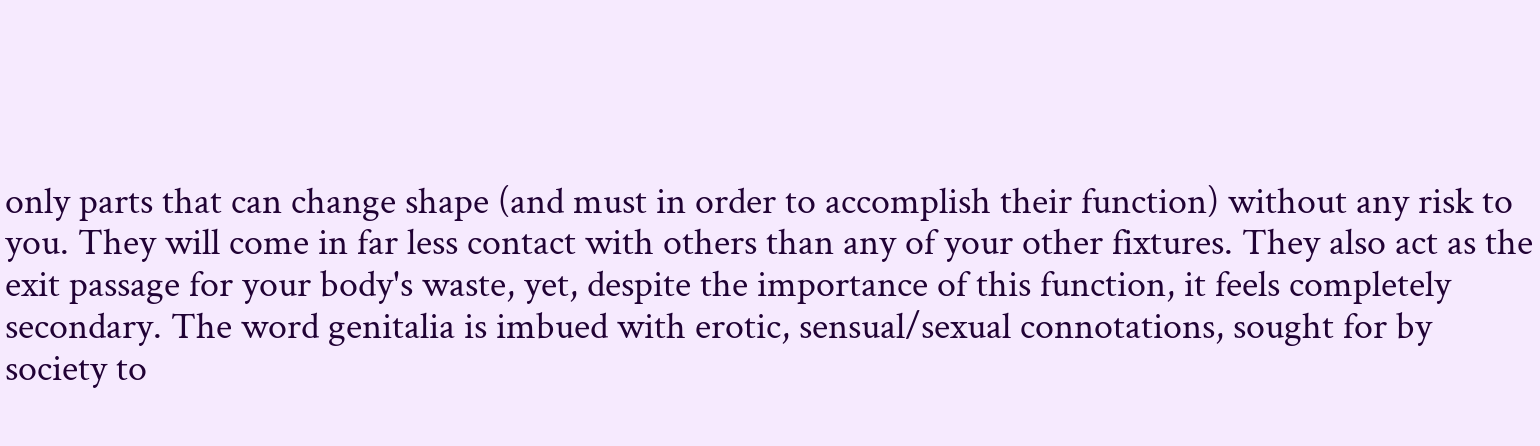only parts that can change shape (and must in order to accomplish their function) without any risk to you. They will come in far less contact with others than any of your other fixtures. They also act as the exit passage for your body's waste, yet, despite the importance of this function, it feels completely secondary. The word genitalia is imbued with erotic, sensual/sexual connotations, sought for by society to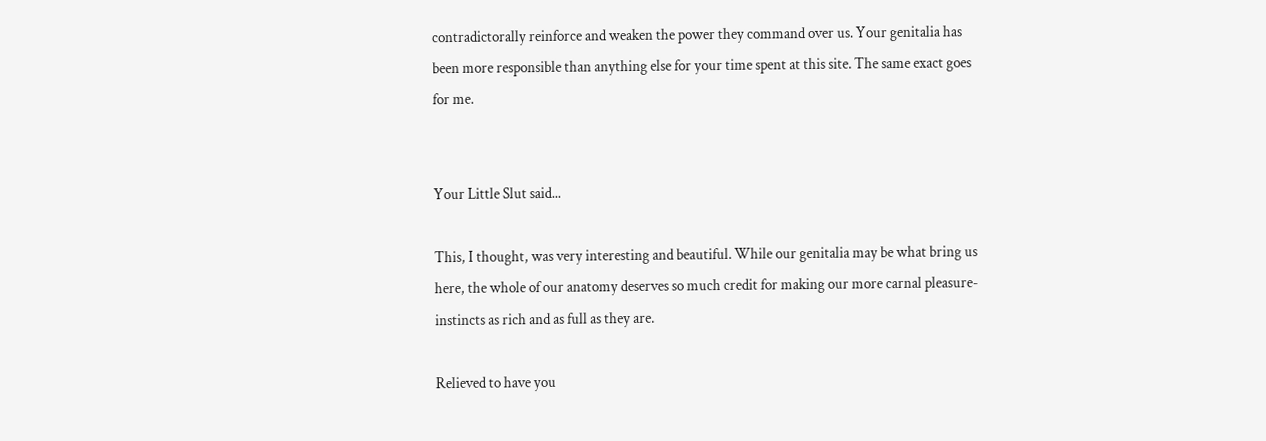contradictorally reinforce and weaken the power they command over us. Your genitalia has been more responsible than anything else for your time spent at this site. The same exact goes for me.


Your Little Slut said...

This, I thought, was very interesting and beautiful. While our genitalia may be what bring us here, the whole of our anatomy deserves so much credit for making our more carnal pleasure-instincts as rich and as full as they are.

Relieved to have you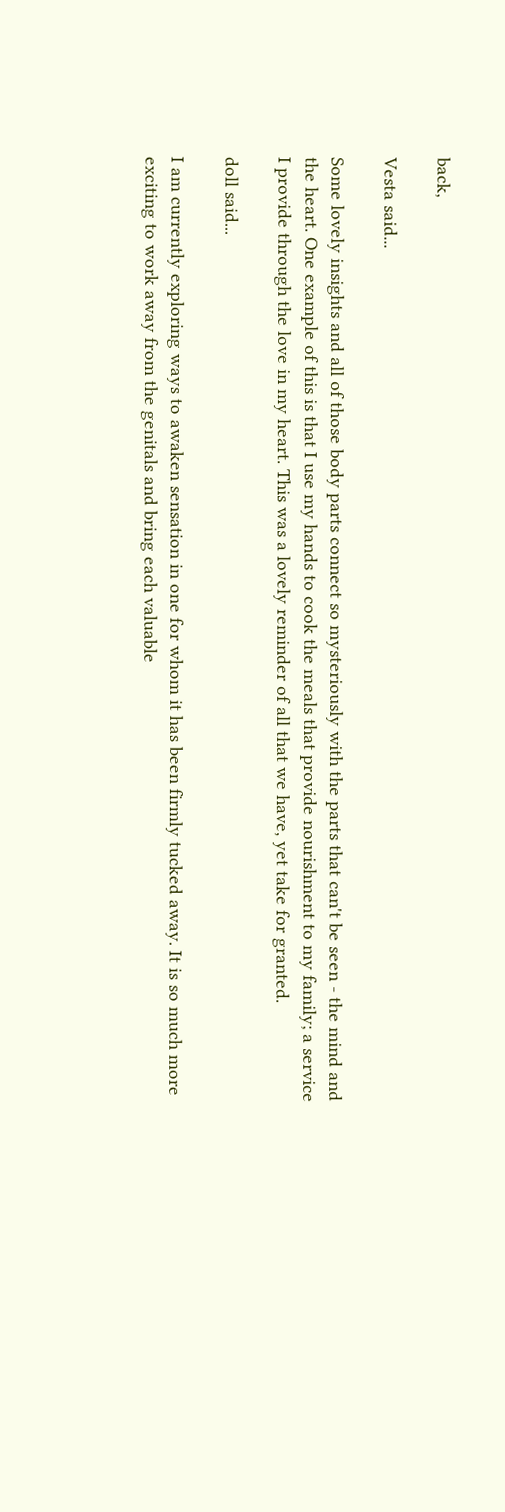back,

Vesta said...

Some lovely insights and all of those body parts connect so mysteriously with the parts that can't be seen - the mind and the heart. One example of this is that I use my hands to cook the meals that provide nourishment to my family; a service I provide through the love in my heart. This was a lovely reminder of all that we have, yet take for granted.

doll said...

I am currently exploring ways to awaken sensation in one for whom it has been firmly tucked away. It is so much more exciting to work away from the genitals and bring each valuable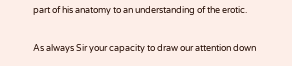part of his anatomy to an understanding of the erotic.

As always Sir your capacity to draw our attention down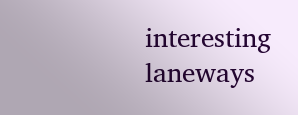interesting laneways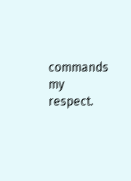commands my respect.